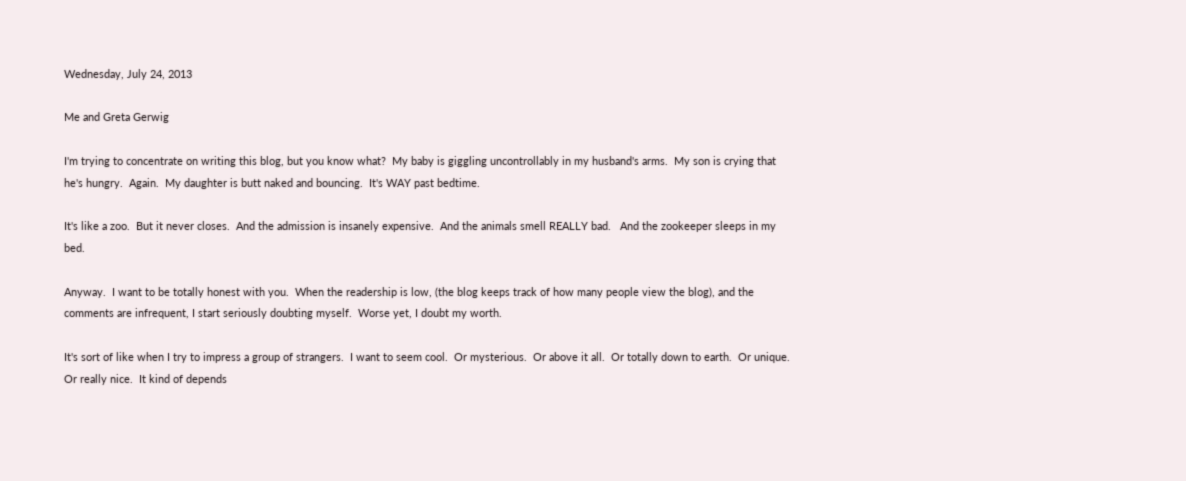Wednesday, July 24, 2013

Me and Greta Gerwig

I'm trying to concentrate on writing this blog, but you know what?  My baby is giggling uncontrollably in my husband's arms.  My son is crying that he's hungry.  Again.  My daughter is butt naked and bouncing.  It's WAY past bedtime.

It's like a zoo.  But it never closes.  And the admission is insanely expensive.  And the animals smell REALLY bad.   And the zookeeper sleeps in my bed.

Anyway.  I want to be totally honest with you.  When the readership is low, (the blog keeps track of how many people view the blog), and the comments are infrequent, I start seriously doubting myself.  Worse yet, I doubt my worth.

It's sort of like when I try to impress a group of strangers.  I want to seem cool.  Or mysterious.  Or above it all.  Or totally down to earth.  Or unique.  Or really nice.  It kind of depends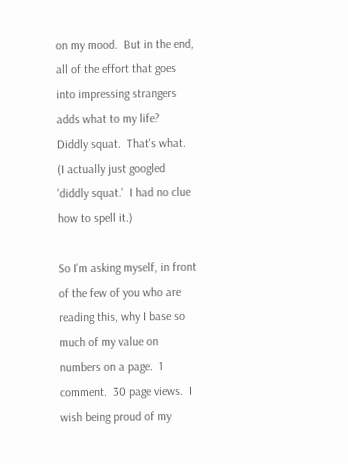on my mood.  But in the end, all of the effort that goes into impressing strangers adds what to my life?  Diddly squat.  That's what.  (I actually just googled 'diddly squat.'  I had no clue how to spell it.)

So I'm asking myself, in front of the few of you who are reading this, why I base so much of my value on numbers on a page.  1 comment.  30 page views.  I wish being proud of my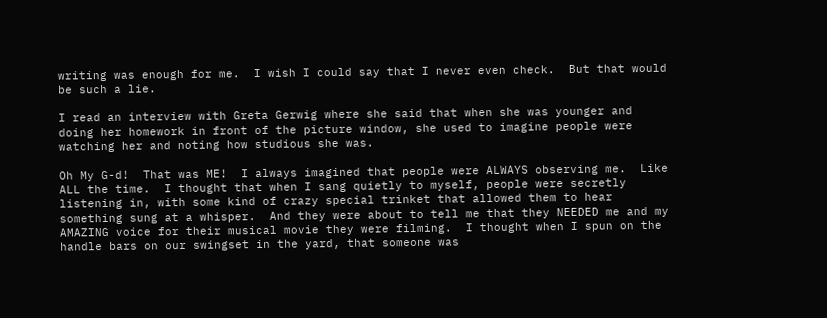writing was enough for me.  I wish I could say that I never even check.  But that would be such a lie.

I read an interview with Greta Gerwig where she said that when she was younger and doing her homework in front of the picture window, she used to imagine people were watching her and noting how studious she was.

Oh My G-d!  That was ME!  I always imagined that people were ALWAYS observing me.  Like ALL the time.  I thought that when I sang quietly to myself, people were secretly listening in, with some kind of crazy special trinket that allowed them to hear something sung at a whisper.  And they were about to tell me that they NEEDED me and my AMAZING voice for their musical movie they were filming.  I thought when I spun on the handle bars on our swingset in the yard, that someone was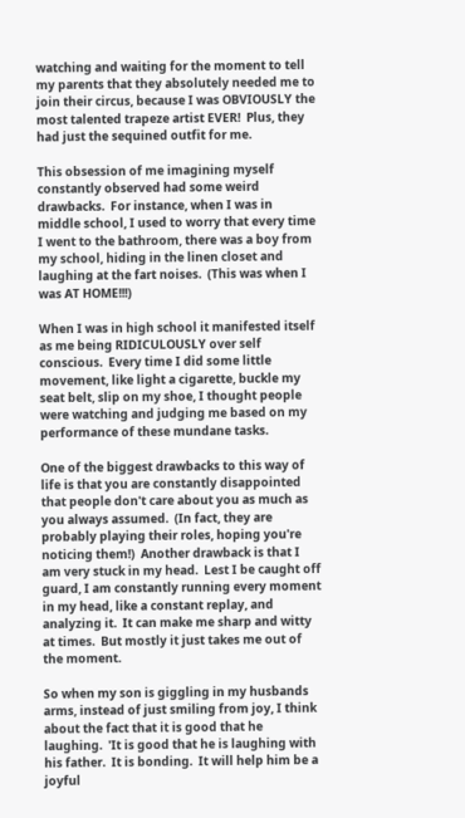watching and waiting for the moment to tell my parents that they absolutely needed me to join their circus, because I was OBVIOUSLY the most talented trapeze artist EVER!  Plus, they had just the sequined outfit for me.

This obsession of me imagining myself constantly observed had some weird drawbacks.  For instance, when I was in middle school, I used to worry that every time I went to the bathroom, there was a boy from my school, hiding in the linen closet and laughing at the fart noises.  (This was when I was AT HOME!!!)

When I was in high school it manifested itself as me being RIDICULOUSLY over self conscious.  Every time I did some little movement, like light a cigarette, buckle my seat belt, slip on my shoe, I thought people were watching and judging me based on my performance of these mundane tasks.

One of the biggest drawbacks to this way of life is that you are constantly disappointed that people don't care about you as much as you always assumed.  (In fact, they are probably playing their roles, hoping you're noticing them!)  Another drawback is that I am very stuck in my head.  Lest I be caught off guard, I am constantly running every moment in my head, like a constant replay, and analyzing it.  It can make me sharp and witty at times.  But mostly it just takes me out of the moment.

So when my son is giggling in my husbands arms, instead of just smiling from joy, I think about the fact that it is good that he laughing.  'It is good that he is laughing with his father.  It is bonding.  It will help him be a joyful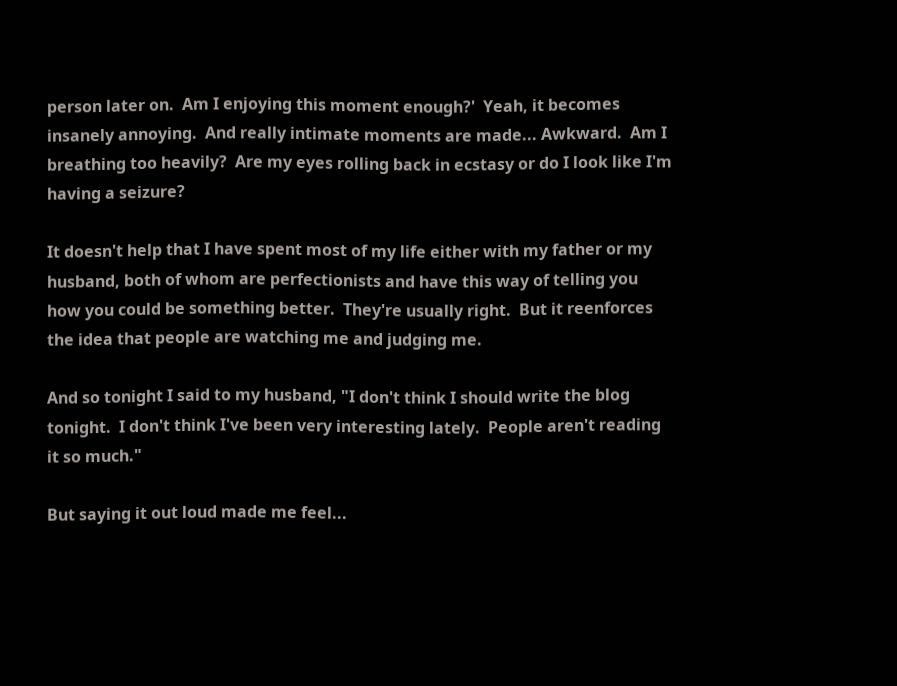person later on.  Am I enjoying this moment enough?'  Yeah, it becomes insanely annoying.  And really intimate moments are made... Awkward.  Am I breathing too heavily?  Are my eyes rolling back in ecstasy or do I look like I'm having a seizure?

It doesn't help that I have spent most of my life either with my father or my husband, both of whom are perfectionists and have this way of telling you how you could be something better.  They're usually right.  But it reenforces the idea that people are watching me and judging me.

And so tonight I said to my husband, "I don't think I should write the blog tonight.  I don't think I've been very interesting lately.  People aren't reading it so much."

But saying it out loud made me feel...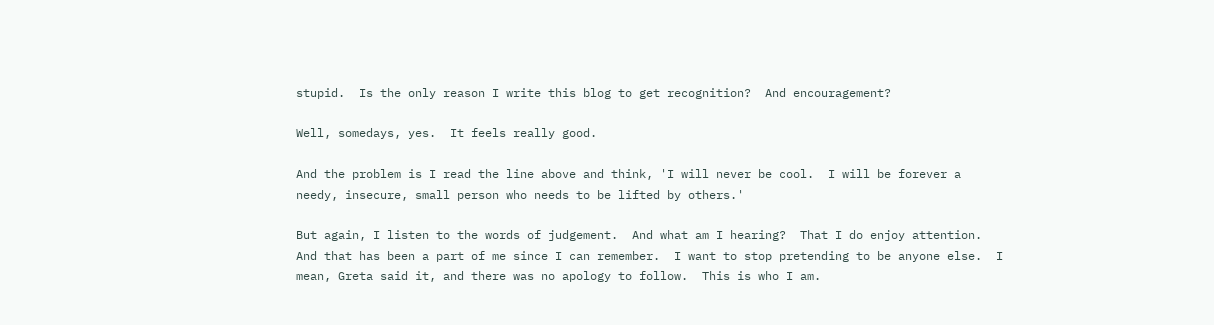stupid.  Is the only reason I write this blog to get recognition?  And encouragement?

Well, somedays, yes.  It feels really good.

And the problem is I read the line above and think, 'I will never be cool.  I will be forever a needy, insecure, small person who needs to be lifted by others.'

But again, I listen to the words of judgement.  And what am I hearing?  That I do enjoy attention.  And that has been a part of me since I can remember.  I want to stop pretending to be anyone else.  I mean, Greta said it, and there was no apology to follow.  This is who I am.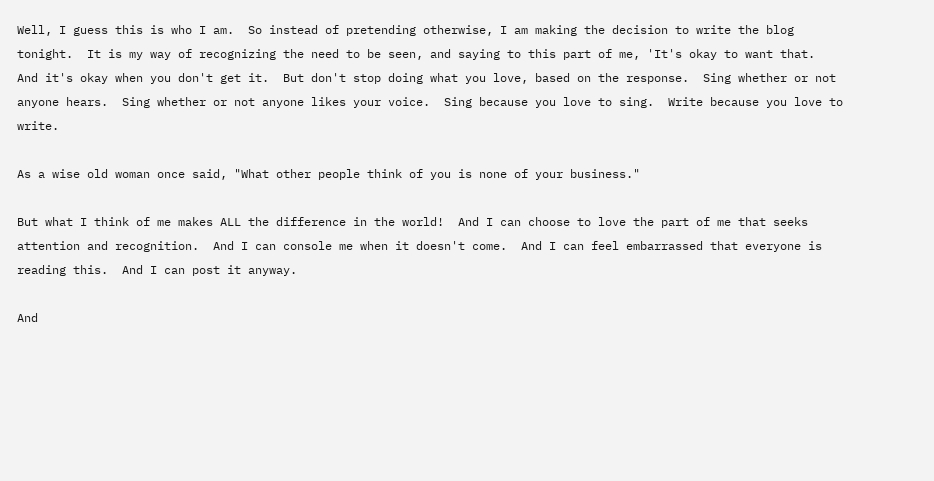Well, I guess this is who I am.  So instead of pretending otherwise, I am making the decision to write the blog tonight.  It is my way of recognizing the need to be seen, and saying to this part of me, 'It's okay to want that.  And it's okay when you don't get it.  But don't stop doing what you love, based on the response.  Sing whether or not anyone hears.  Sing whether or not anyone likes your voice.  Sing because you love to sing.  Write because you love to write.

As a wise old woman once said, "What other people think of you is none of your business."

But what I think of me makes ALL the difference in the world!  And I can choose to love the part of me that seeks attention and recognition.  And I can console me when it doesn't come.  And I can feel embarrassed that everyone is reading this.  And I can post it anyway.

And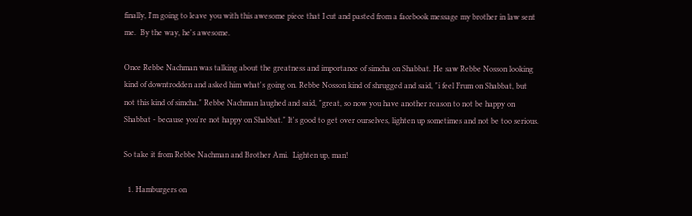finally, I'm going to leave you with this awesome piece that I cut and pasted from a facebook message my brother in law sent me.  By the way, he's awesome.

Once Rebbe Nachman was talking about the greatness and importance of simcha on Shabbat. He saw Rebbe Nosson looking kind of downtrodden and asked him what's going on. Rebbe Nosson kind of shrugged and said, "i feel Frum on Shabbat, but not this kind of simcha." Rebbe Nachman laughed and said, "great, so now you have another reason to not be happy on Shabbat - because you're not happy on Shabbat." It's good to get over ourselves, lighten up sometimes and not be too serious.

So take it from Rebbe Nachman and Brother Ami.  Lighten up, man!

  1. Hamburgers on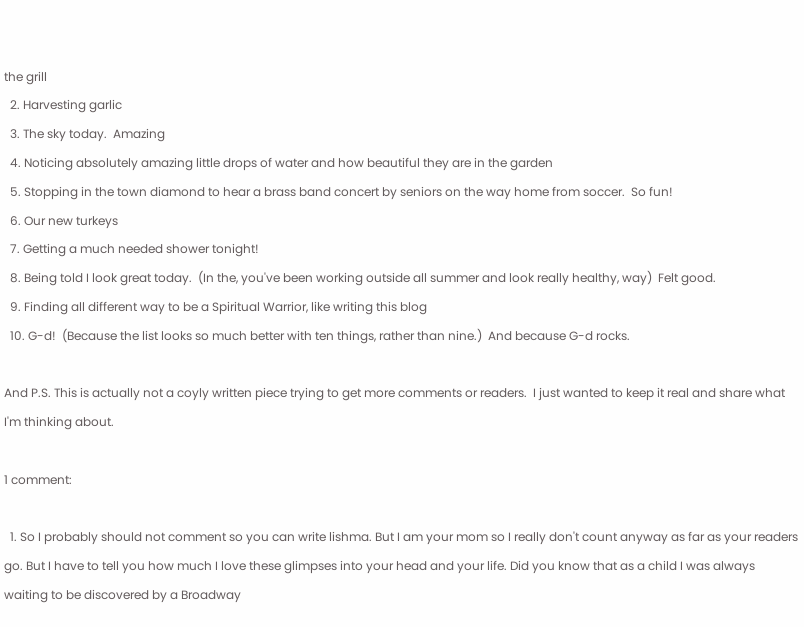the grill
  2. Harvesting garlic
  3. The sky today.  Amazing
  4. Noticing absolutely amazing little drops of water and how beautiful they are in the garden
  5. Stopping in the town diamond to hear a brass band concert by seniors on the way home from soccer.  So fun!
  6. Our new turkeys
  7. Getting a much needed shower tonight!
  8. Being told I look great today.  (In the, you've been working outside all summer and look really healthy, way)  Felt good.
  9. Finding all different way to be a Spiritual Warrior, like writing this blog
  10. G-d!  (Because the list looks so much better with ten things, rather than nine.)  And because G-d rocks.

And P.S. This is actually not a coyly written piece trying to get more comments or readers.  I just wanted to keep it real and share what I'm thinking about.

1 comment:

  1. So I probably should not comment so you can write lishma. But I am your mom so I really don't count anyway as far as your readers go. But I have to tell you how much I love these glimpses into your head and your life. Did you know that as a child I was always waiting to be discovered by a Broadway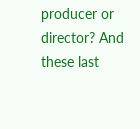producer or director? And these last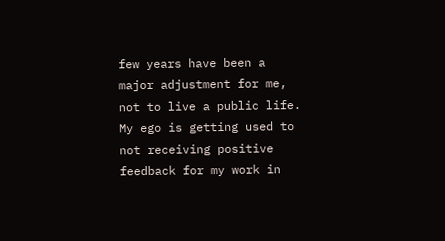few years have been a major adjustment for me, not to live a public life. My ego is getting used to not receiving positive feedback for my work in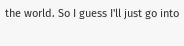the world. So I guess I'll just go into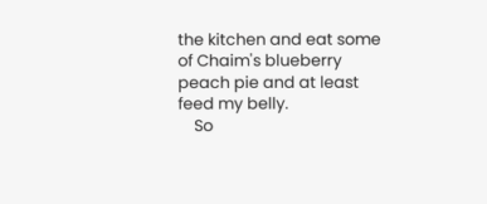the kitchen and eat some of Chaim's blueberry peach pie and at least feed my belly.
    So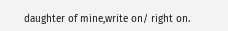daughter of mine,write on/ right on.